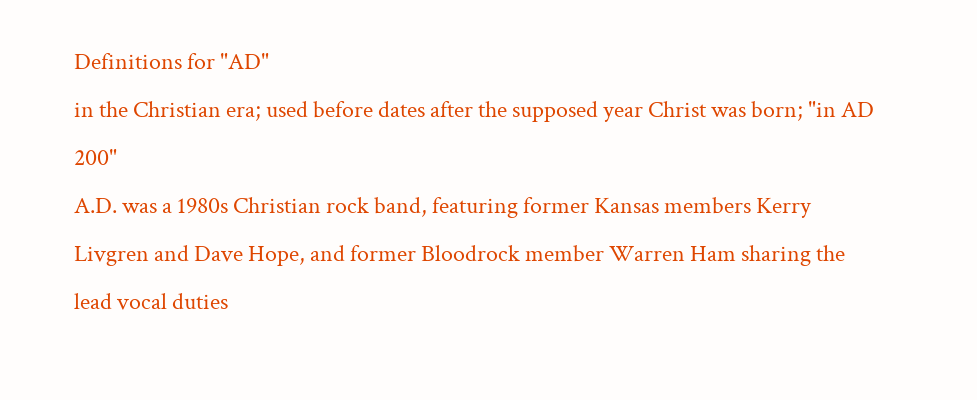Definitions for "AD"
in the Christian era; used before dates after the supposed year Christ was born; "in AD 200"
A.D. was a 1980s Christian rock band, featuring former Kansas members Kerry Livgren and Dave Hope, and former Bloodrock member Warren Ham sharing the lead vocal duties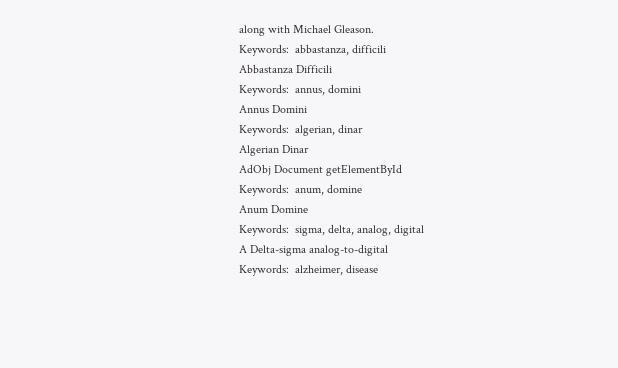along with Michael Gleason.
Keywords:  abbastanza, difficili
Abbastanza Difficili
Keywords:  annus, domini
Annus Domini
Keywords:  algerian, dinar
Algerian Dinar
AdObj Document getElementById
Keywords:  anum, domine
Anum Domine
Keywords:  sigma, delta, analog, digital
A Delta-sigma analog-to-digital
Keywords:  alzheimer, disease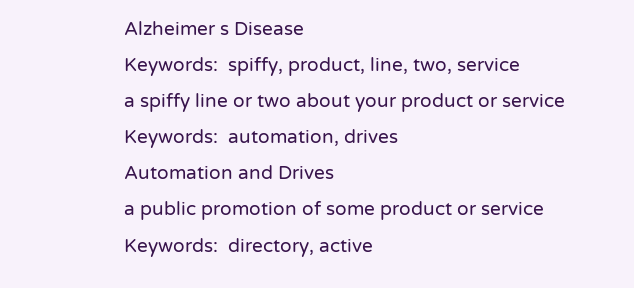Alzheimer s Disease
Keywords:  spiffy, product, line, two, service
a spiffy line or two about your product or service
Keywords:  automation, drives
Automation and Drives
a public promotion of some product or service
Keywords:  directory, active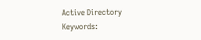Active Directory
Keywords: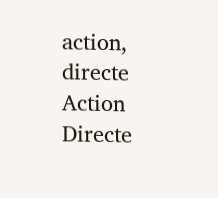action, directe
Action Directe